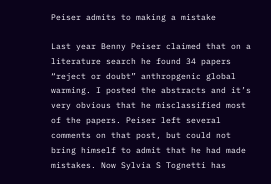Peiser admits to making a mistake

Last year Benny Peiser claimed that on a literature search he found 34 papers “reject or doubt” anthropgenic global warming. I posted the abstracts and it’s very obvious that he misclassified most of the papers. Peiser left several comments on that post, but could not bring himself to admit that he had made mistakes. Now Sylvia S Tognetti has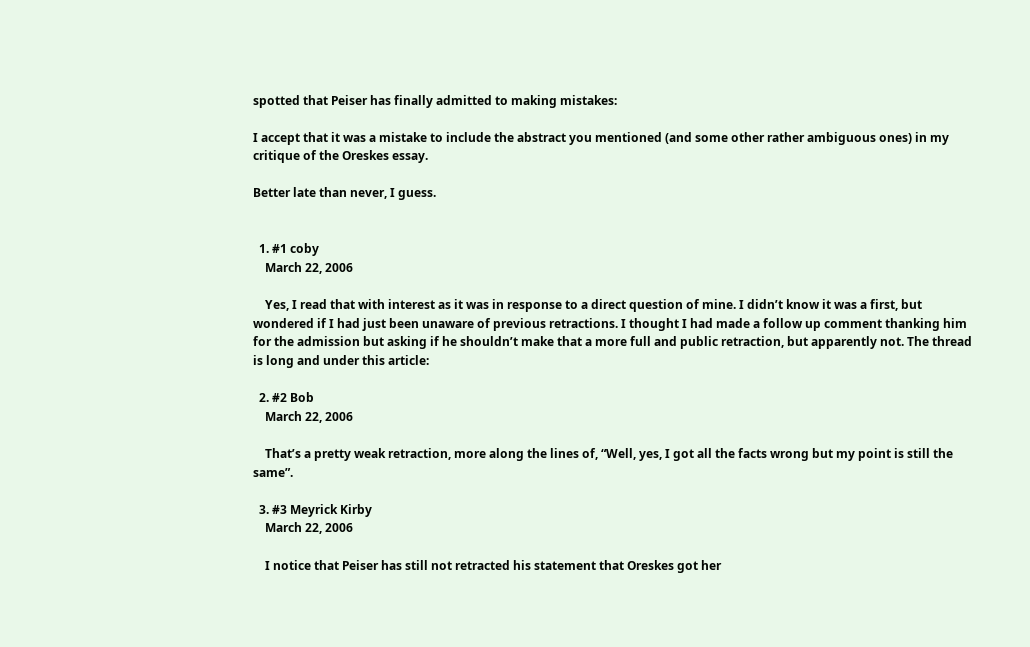spotted that Peiser has finally admitted to making mistakes:

I accept that it was a mistake to include the abstract you mentioned (and some other rather ambiguous ones) in my critique of the Oreskes essay.

Better late than never, I guess.


  1. #1 coby
    March 22, 2006

    Yes, I read that with interest as it was in response to a direct question of mine. I didn’t know it was a first, but wondered if I had just been unaware of previous retractions. I thought I had made a follow up comment thanking him for the admission but asking if he shouldn’t make that a more full and public retraction, but apparently not. The thread is long and under this article:

  2. #2 Bob
    March 22, 2006

    That’s a pretty weak retraction, more along the lines of, “Well, yes, I got all the facts wrong but my point is still the same”.

  3. #3 Meyrick Kirby
    March 22, 2006

    I notice that Peiser has still not retracted his statement that Oreskes got her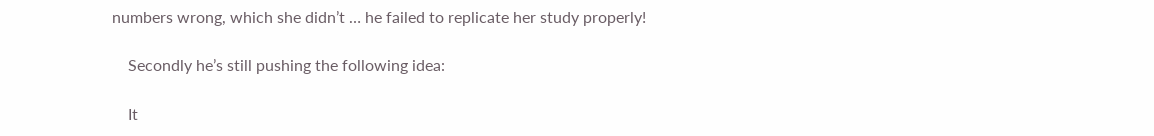numbers wrong, which she didn’t … he failed to replicate her study properly!

    Secondly he’s still pushing the following idea:

    It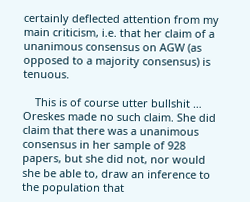certainly deflected attention from my main criticism, i.e. that her claim of a unanimous consensus on AGW (as opposed to a majority consensus) is tenuous.

    This is of course utter bullshit … Oreskes made no such claim. She did claim that there was a unanimous consensus in her sample of 928 papers, but she did not, nor would she be able to, draw an inference to the population that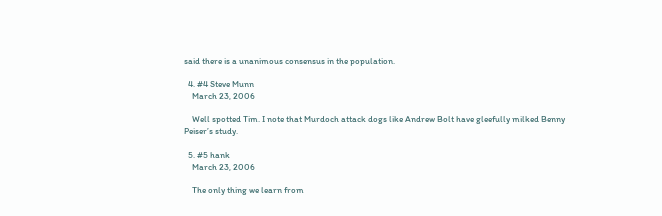said there is a unanimous consensus in the population.

  4. #4 Steve Munn
    March 23, 2006

    Well spotted Tim. I note that Murdoch attack dogs like Andrew Bolt have gleefully milked Benny Peiser’s study.

  5. #5 hank
    March 23, 2006

    The only thing we learn from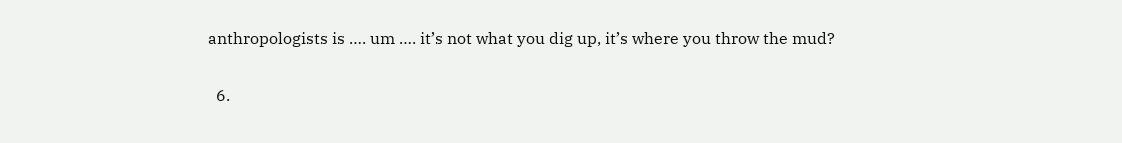anthropologists is …. um …. it’s not what you dig up, it’s where you throw the mud?

  6.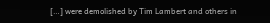[…] were demolished by Tim Lambert and others in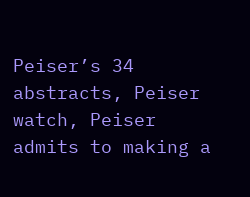Peiser’s 34 abstracts, Peiser watch, Peiser admits to making a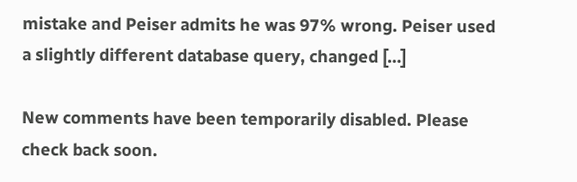mistake and Peiser admits he was 97% wrong. Peiser used a slightly different database query, changed […]

New comments have been temporarily disabled. Please check back soon.